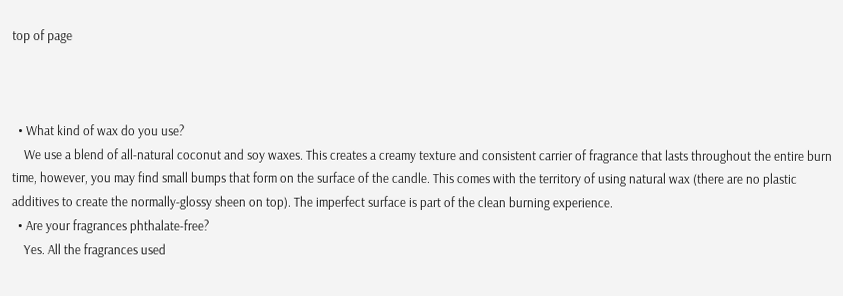top of page



  • What kind of wax do you use?
    We use a blend of all-natural coconut and soy waxes. This creates a creamy texture and consistent carrier of fragrance that lasts throughout the entire burn time, however, you may find small bumps that form on the surface of the candle. This comes with the territory of using natural wax (there are no plastic additives to create the normally-glossy sheen on top). The imperfect surface is part of the clean burning experience.
  • Are your fragrances phthalate-free?
    Yes. All the fragrances used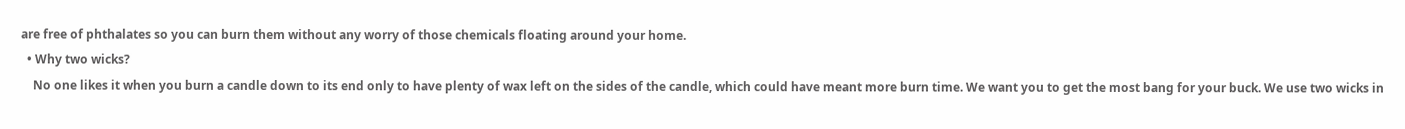are free of phthalates so you can burn them without any worry of those chemicals floating around your home.
  • Why two wicks?
    No one likes it when you burn a candle down to its end only to have plenty of wax left on the sides of the candle, which could have meant more burn time. We want you to get the most bang for your buck. We use two wicks in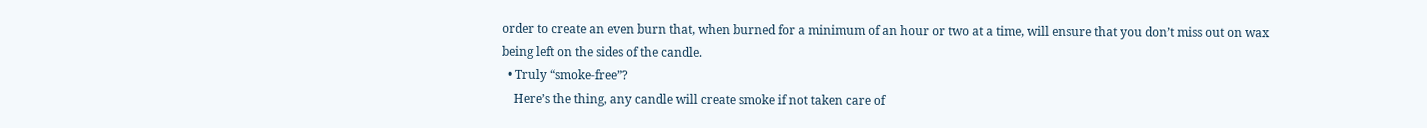order to create an even burn that, when burned for a minimum of an hour or two at a time, will ensure that you don’t miss out on wax being left on the sides of the candle.
  • Truly “smoke-free”?
    Here’s the thing, any candle will create smoke if not taken care of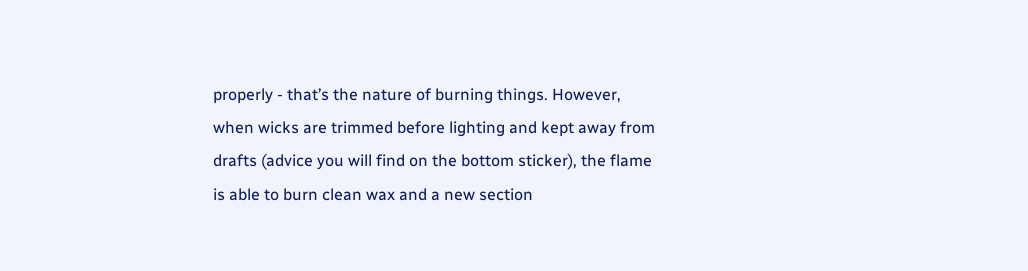properly - that’s the nature of burning things. However, when wicks are trimmed before lighting and kept away from drafts (advice you will find on the bottom sticker), the flame is able to burn clean wax and a new section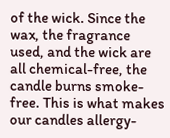of the wick. Since the wax, the fragrance used, and the wick are all chemical-free, the candle burns smoke-free. This is what makes our candles allergy-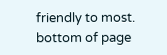friendly to most.
bottom of page